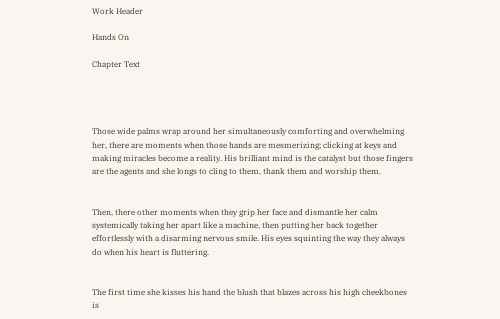Work Header

Hands On

Chapter Text




Those wide palms wrap around her simultaneously comforting and overwhelming her, there are moments when those hands are mesmerizing; clicking at keys and making miracles become a reality. His brilliant mind is the catalyst but those fingers are the agents and she longs to cling to them, thank them and worship them.


Then, there other moments when they grip her face and dismantle her calm systemically taking her apart like a machine, then putting her back together effortlessly with a disarming nervous smile. His eyes squinting the way they always do when his heart is fluttering.


The first time she kisses his hand the blush that blazes across his high cheekbones is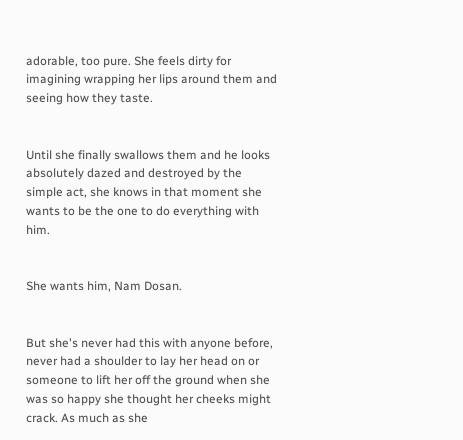adorable, too pure. She feels dirty for imagining wrapping her lips around them and seeing how they taste.


Until she finally swallows them and he looks absolutely dazed and destroyed by the simple act, she knows in that moment she wants to be the one to do everything with him.


She wants him, Nam Dosan.


But she's never had this with anyone before, never had a shoulder to lay her head on or someone to lift her off the ground when she was so happy she thought her cheeks might crack. As much as she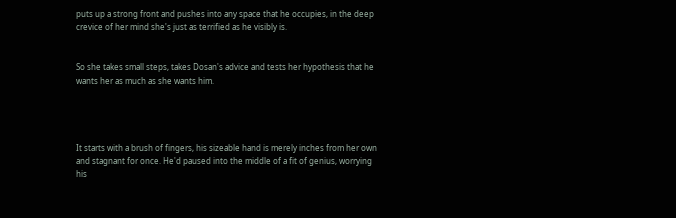puts up a strong front and pushes into any space that he occupies, in the deep crevice of her mind she's just as terrified as he visibly is.


So she takes small steps, takes Dosan's advice and tests her hypothesis that he wants her as much as she wants him.




It starts with a brush of fingers, his sizeable hand is merely inches from her own and stagnant for once. He'd paused into the middle of a fit of genius, worrying his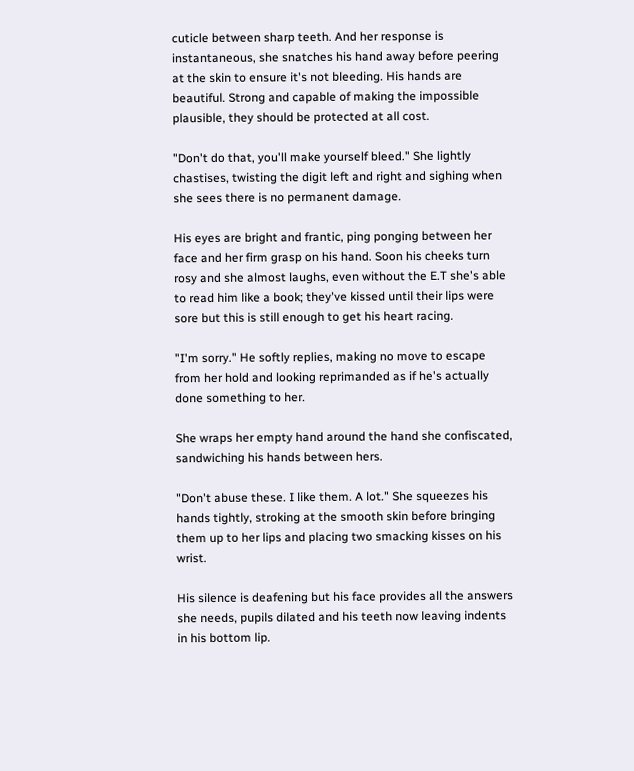cuticle between sharp teeth. And her response is instantaneous, she snatches his hand away before peering at the skin to ensure it's not bleeding. His hands are beautiful. Strong and capable of making the impossible plausible, they should be protected at all cost.

"Don't do that, you'll make yourself bleed." She lightly chastises, twisting the digit left and right and sighing when she sees there is no permanent damage.

His eyes are bright and frantic, ping ponging between her face and her firm grasp on his hand. Soon his cheeks turn rosy and she almost laughs, even without the E.T she's able to read him like a book; they've kissed until their lips were sore but this is still enough to get his heart racing.

"I'm sorry." He softly replies, making no move to escape from her hold and looking reprimanded as if he's actually done something to her.

She wraps her empty hand around the hand she confiscated, sandwiching his hands between hers.

"Don't abuse these. I like them. A lot." She squeezes his hands tightly, stroking at the smooth skin before bringing them up to her lips and placing two smacking kisses on his wrist.

His silence is deafening but his face provides all the answers she needs, pupils dilated and his teeth now leaving indents in his bottom lip.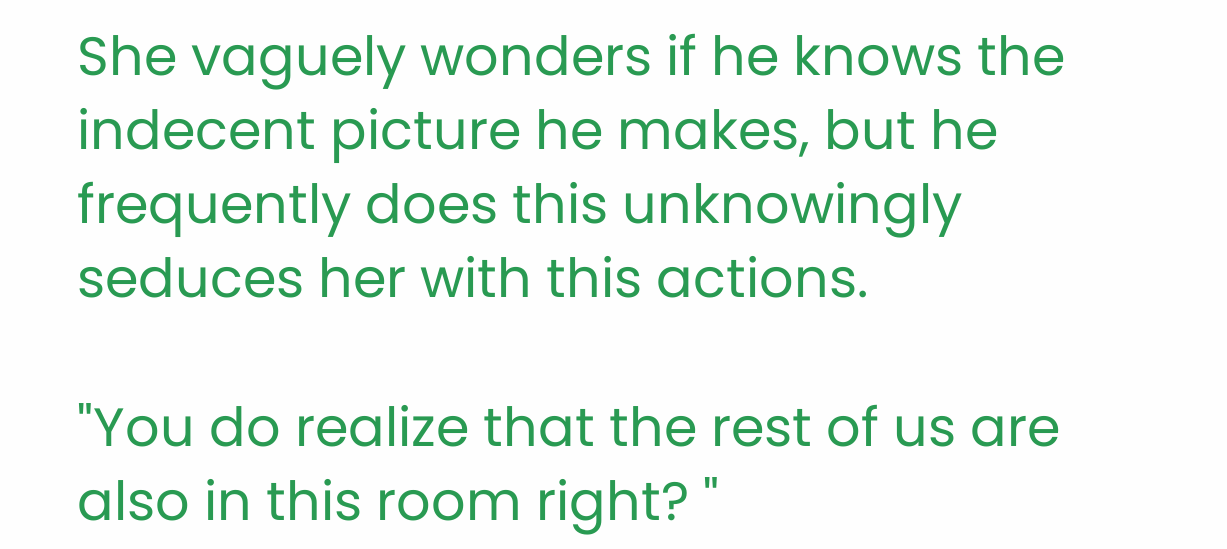She vaguely wonders if he knows the indecent picture he makes, but he frequently does this unknowingly seduces her with this actions.

"You do realize that the rest of us are also in this room right? "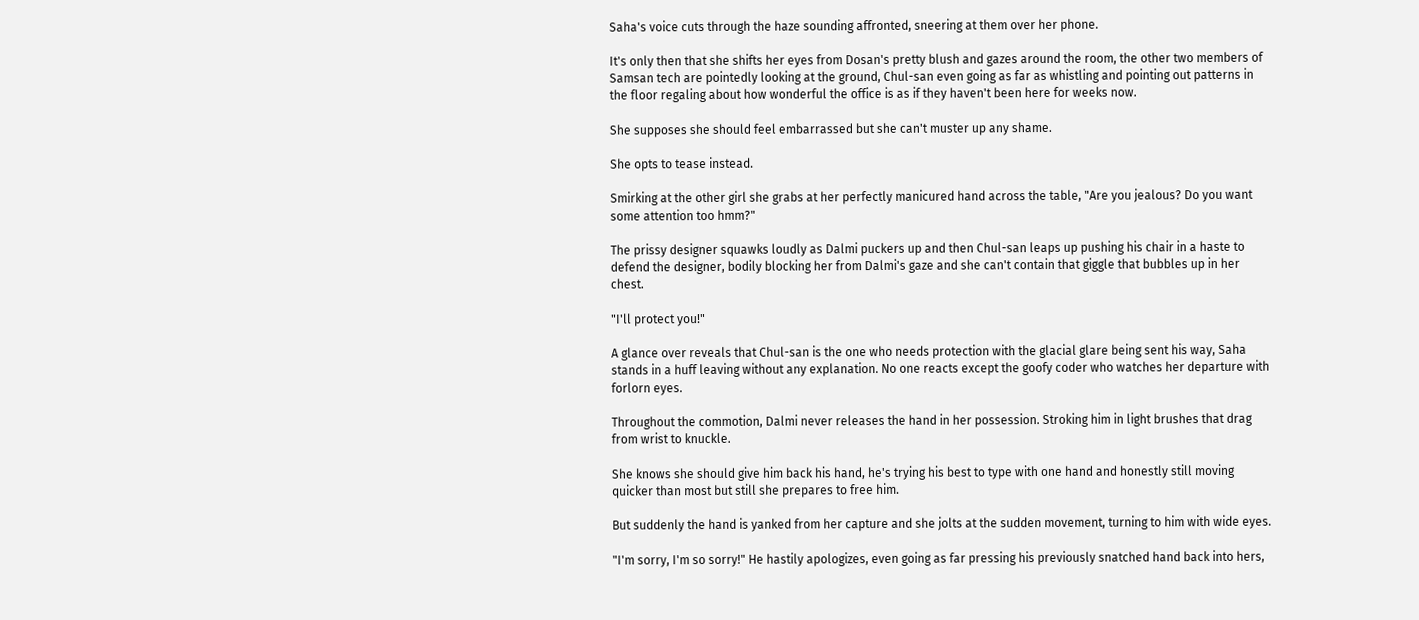Saha's voice cuts through the haze sounding affronted, sneering at them over her phone.

It's only then that she shifts her eyes from Dosan's pretty blush and gazes around the room, the other two members of Samsan tech are pointedly looking at the ground, Chul-san even going as far as whistling and pointing out patterns in the floor regaling about how wonderful the office is as if they haven't been here for weeks now.

She supposes she should feel embarrassed but she can't muster up any shame.

She opts to tease instead.

Smirking at the other girl she grabs at her perfectly manicured hand across the table, "Are you jealous? Do you want some attention too hmm?"

The prissy designer squawks loudly as Dalmi puckers up and then Chul-san leaps up pushing his chair in a haste to defend the designer, bodily blocking her from Dalmi's gaze and she can't contain that giggle that bubbles up in her chest.

"I'll protect you!"

A glance over reveals that Chul-san is the one who needs protection with the glacial glare being sent his way, Saha stands in a huff leaving without any explanation. No one reacts except the goofy coder who watches her departure with forlorn eyes.

Throughout the commotion, Dalmi never releases the hand in her possession. Stroking him in light brushes that drag from wrist to knuckle.

She knows she should give him back his hand, he's trying his best to type with one hand and honestly still moving quicker than most but still she prepares to free him.

But suddenly the hand is yanked from her capture and she jolts at the sudden movement, turning to him with wide eyes.

"I'm sorry, I'm so sorry!" He hastily apologizes, even going as far pressing his previously snatched hand back into hers,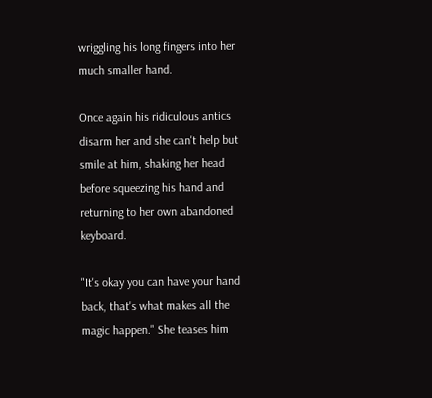wriggling his long fingers into her much smaller hand.

Once again his ridiculous antics disarm her and she can't help but smile at him, shaking her head before squeezing his hand and returning to her own abandoned keyboard.

"It's okay you can have your hand back, that's what makes all the magic happen." She teases him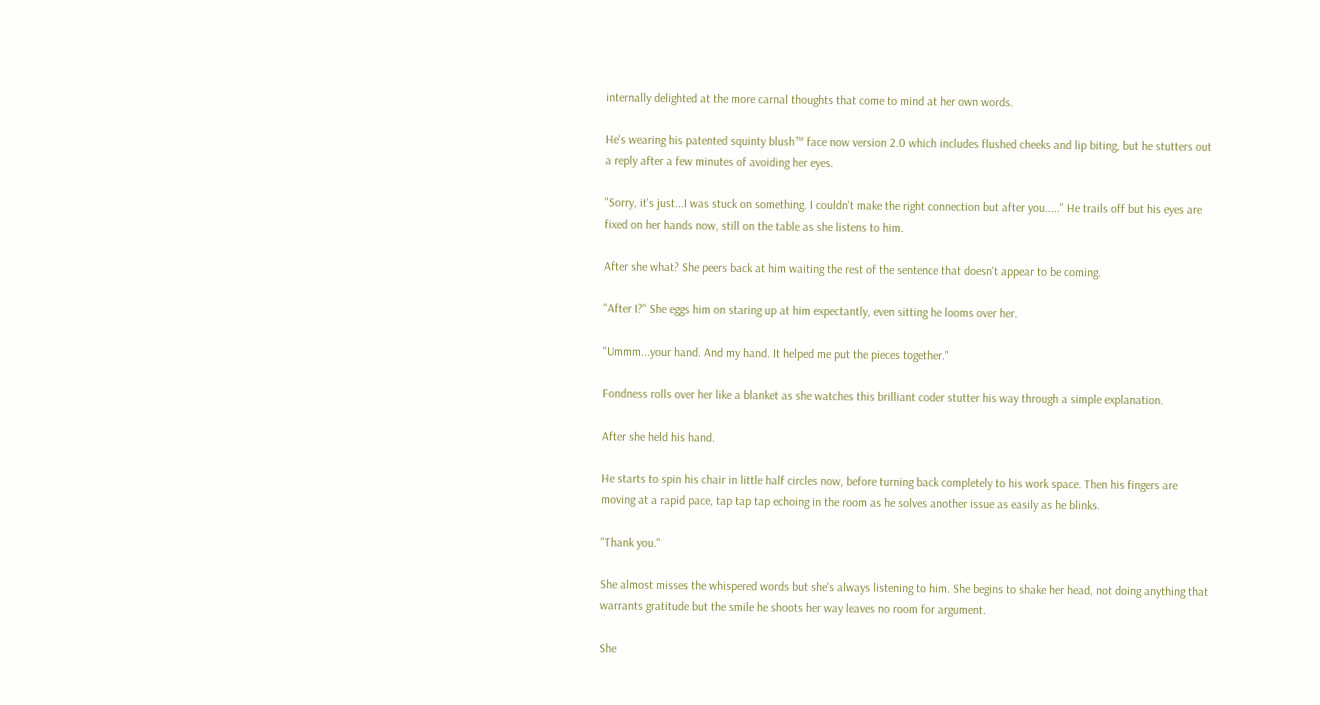internally delighted at the more carnal thoughts that come to mind at her own words.

He's wearing his patented squinty blush™ face now version 2.0 which includes flushed cheeks and lip biting, but he stutters out a reply after a few minutes of avoiding her eyes.

"Sorry, it's just...I was stuck on something. I couldn't make the right connection but after you....." He trails off but his eyes are fixed on her hands now, still on the table as she listens to him.

After she what? She peers back at him waiting the rest of the sentence that doesn't appear to be coming.

"After I?" She eggs him on staring up at him expectantly, even sitting he looms over her.

"Ummm...your hand. And my hand. It helped me put the pieces together."

Fondness rolls over her like a blanket as she watches this brilliant coder stutter his way through a simple explanation.

After she held his hand.

He starts to spin his chair in little half circles now, before turning back completely to his work space. Then his fingers are moving at a rapid pace, tap tap tap echoing in the room as he solves another issue as easily as he blinks.

"Thank you."

She almost misses the whispered words but she's always listening to him. She begins to shake her head, not doing anything that warrants gratitude but the smile he shoots her way leaves no room for argument.

She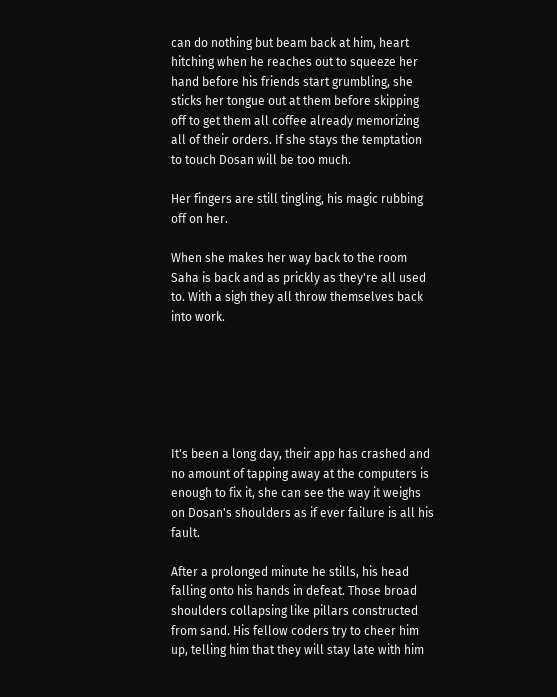can do nothing but beam back at him, heart hitching when he reaches out to squeeze her hand before his friends start grumbling, she sticks her tongue out at them before skipping off to get them all coffee already memorizing all of their orders. If she stays the temptation to touch Dosan will be too much.

Her fingers are still tingling, his magic rubbing off on her.

When she makes her way back to the room Saha is back and as prickly as they're all used to. With a sigh they all throw themselves back into work.






It's been a long day, their app has crashed and no amount of tapping away at the computers is enough to fix it, she can see the way it weighs on Dosan's shoulders as if ever failure is all his fault.

After a prolonged minute he stills, his head falling onto his hands in defeat. Those broad shoulders collapsing like pillars constructed from sand. His fellow coders try to cheer him up, telling him that they will stay late with him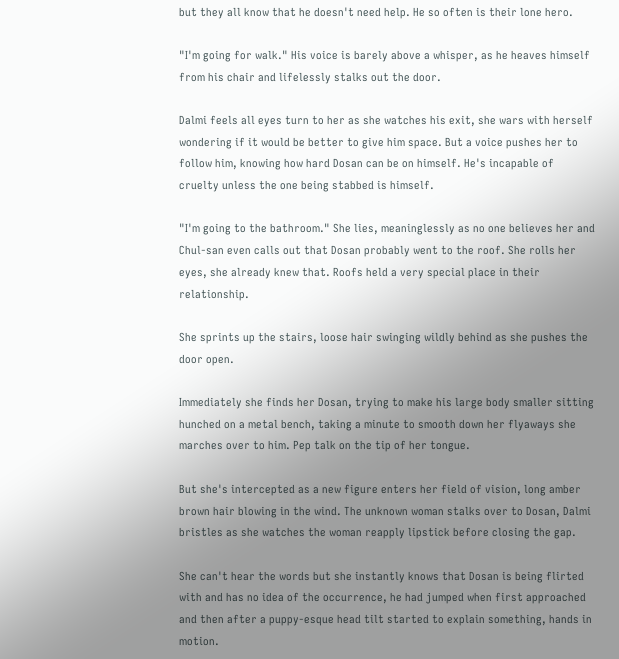but they all know that he doesn't need help. He so often is their lone hero.

"I'm going for walk." His voice is barely above a whisper, as he heaves himself from his chair and lifelessly stalks out the door.

Dalmi feels all eyes turn to her as she watches his exit, she wars with herself wondering if it would be better to give him space. But a voice pushes her to follow him, knowing how hard Dosan can be on himself. He's incapable of cruelty unless the one being stabbed is himself.

"I'm going to the bathroom." She lies, meaninglessly as no one believes her and Chul-san even calls out that Dosan probably went to the roof. She rolls her eyes, she already knew that. Roofs held a very special place in their relationship.

She sprints up the stairs, loose hair swinging wildly behind as she pushes the door open.

Immediately she finds her Dosan, trying to make his large body smaller sitting hunched on a metal bench, taking a minute to smooth down her flyaways she marches over to him. Pep talk on the tip of her tongue.

But she's intercepted as a new figure enters her field of vision, long amber brown hair blowing in the wind. The unknown woman stalks over to Dosan, Dalmi bristles as she watches the woman reapply lipstick before closing the gap.

She can't hear the words but she instantly knows that Dosan is being flirted with and has no idea of the occurrence, he had jumped when first approached and then after a puppy-esque head tilt started to explain something, hands in motion.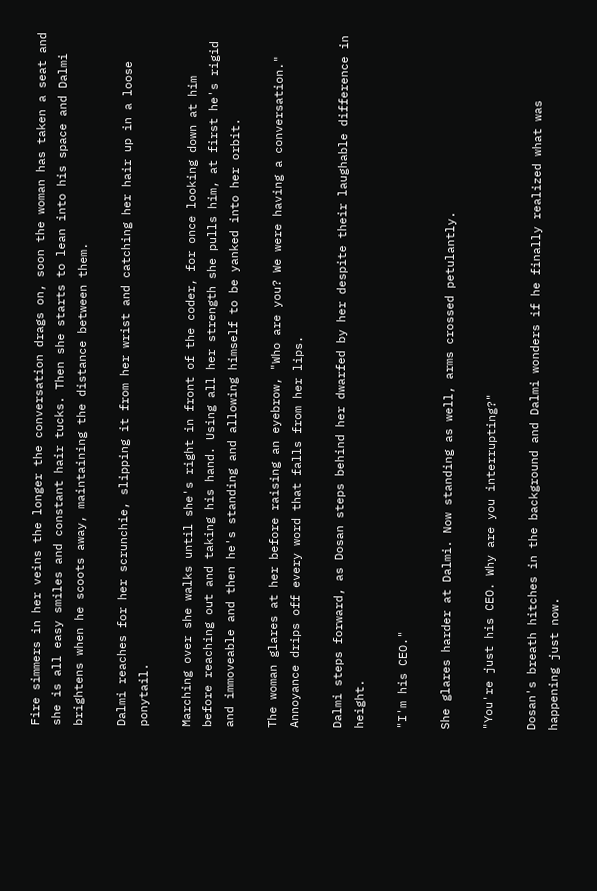Fire simmers in her veins the longer the conversation drags on, soon the woman has taken a seat and she is all easy smiles and constant hair tucks. Then she starts to lean into his space and Dalmi brightens when he scoots away, maintaining the distance between them.

Dalmi reaches for her scrunchie, slipping it from her wrist and catching her hair up in a loose ponytail.

Marching over she walks until she's right in front of the coder, for once looking down at him before reaching out and taking his hand. Using all her strength she pulls him, at first he's rigid and immoveable and then he's standing and allowing himself to be yanked into her orbit.

The woman glares at her before raising an eyebrow, "Who are you? We were having a conversation." Annoyance drips off every word that falls from her lips.

Dalmi steps forward, as Dosan steps behind her dwarfed by her despite their laughable difference in height.

"I'm his CEO."

She glares harder at Dalmi. Now standing as well, arms crossed petulantly.

"You're just his CEO. Why are you interrupting?"

Dosan's breath hitches in the background and Dalmi wonders if he finally realized what was happening just now.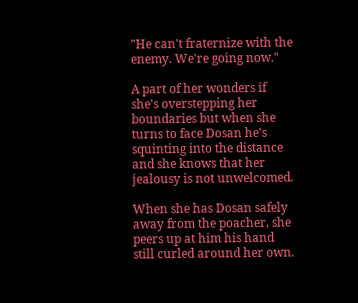"He can't fraternize with the enemy. We're going now."

A part of her wonders if she's overstepping her boundaries but when she turns to face Dosan he's squinting into the distance and she knows that her jealousy is not unwelcomed.

When she has Dosan safely away from the poacher, she peers up at him his hand still curled around her own.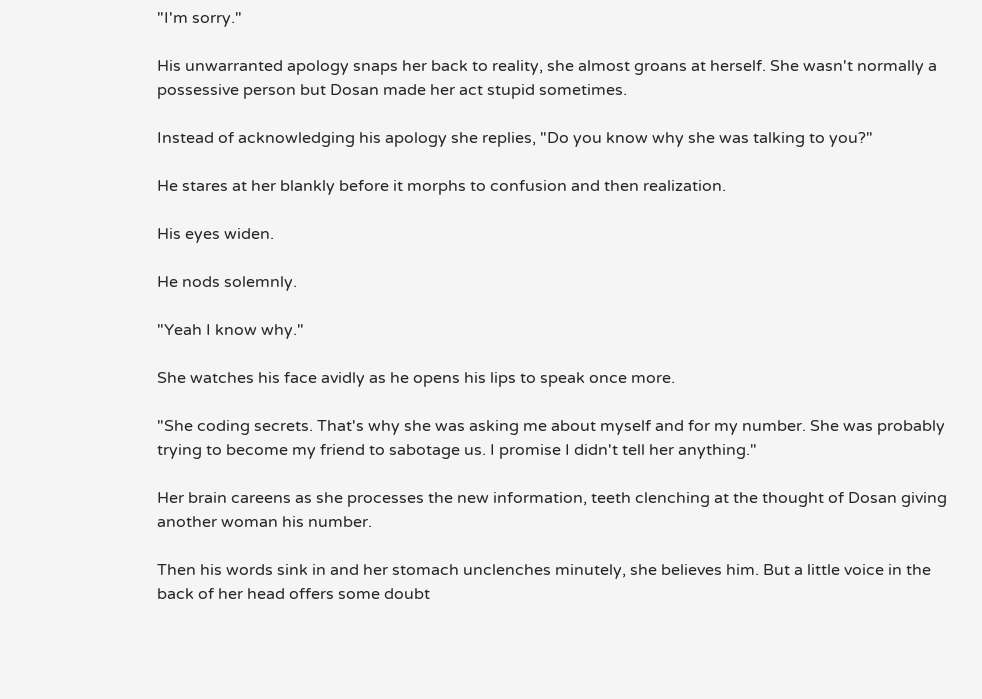"I'm sorry."

His unwarranted apology snaps her back to reality, she almost groans at herself. She wasn't normally a possessive person but Dosan made her act stupid sometimes.

Instead of acknowledging his apology she replies, "Do you know why she was talking to you?"

He stares at her blankly before it morphs to confusion and then realization.

His eyes widen.

He nods solemnly.

"Yeah I know why."

She watches his face avidly as he opens his lips to speak once more.

"She coding secrets. That's why she was asking me about myself and for my number. She was probably trying to become my friend to sabotage us. I promise I didn't tell her anything."

Her brain careens as she processes the new information, teeth clenching at the thought of Dosan giving another woman his number.

Then his words sink in and her stomach unclenches minutely, she believes him. But a little voice in the back of her head offers some doubt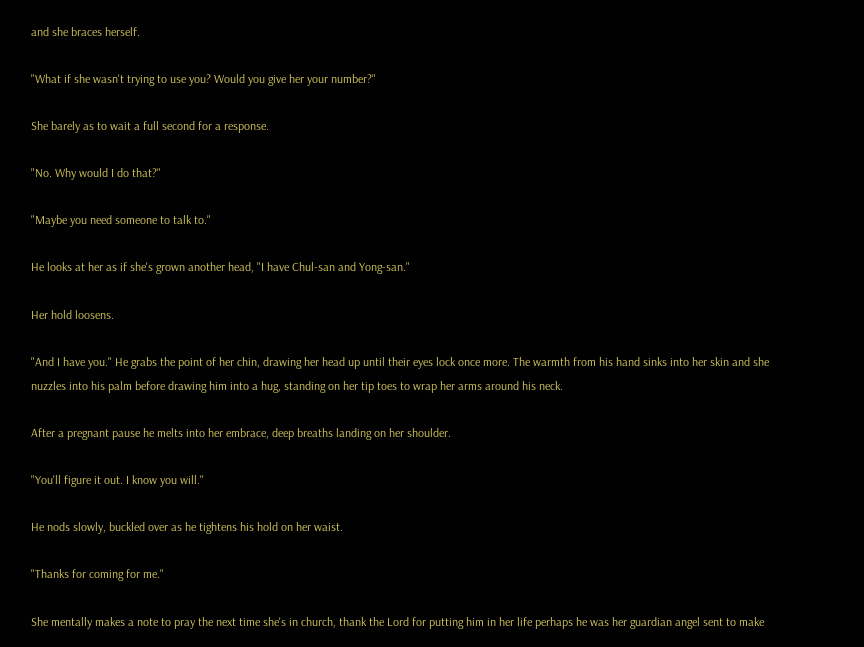and she braces herself.

"What if she wasn't trying to use you? Would you give her your number?"

She barely as to wait a full second for a response.

"No. Why would I do that?"

"Maybe you need someone to talk to."

He looks at her as if she's grown another head, "I have Chul-san and Yong-san."

Her hold loosens.

"And I have you." He grabs the point of her chin, drawing her head up until their eyes lock once more. The warmth from his hand sinks into her skin and she nuzzles into his palm before drawing him into a hug, standing on her tip toes to wrap her arms around his neck.

After a pregnant pause he melts into her embrace, deep breaths landing on her shoulder.

"You'll figure it out. I know you will."

He nods slowly, buckled over as he tightens his hold on her waist.

"Thanks for coming for me."

She mentally makes a note to pray the next time she's in church, thank the Lord for putting him in her life perhaps he was her guardian angel sent to make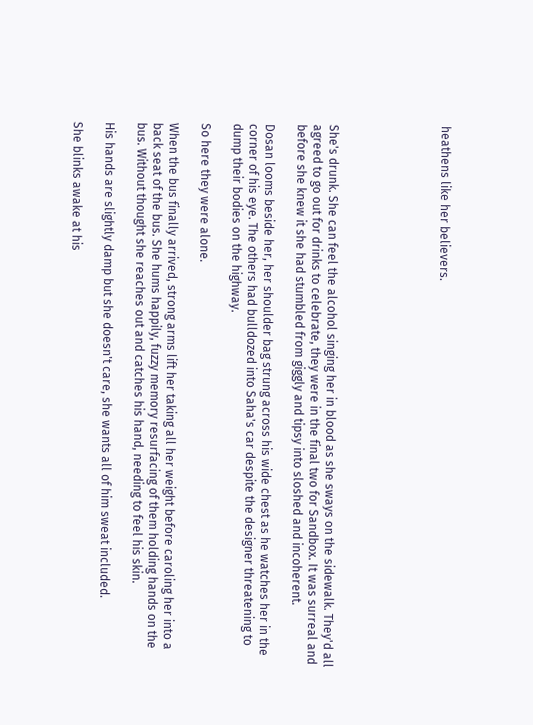heathens like her believers.






She's drunk. She can feel the alcohol singing her in blood as she sways on the sidewalk. They'd all agreed to go out for drinks to celebrate, they were in the final two for Sandbox. It was surreal and before she knew it she had stumbled from giggly and tipsy into sloshed and incoherent.

Dosan looms beside her, her shoulder bag strung across his wide chest as he watches her in the corner of his eye. The others had bulldozed into Saha's car despite the designer threatening to dump their bodies on the highway.

So here they were alone.

When the bus finally arrived, strong arms lift her taking all her weight before caroling her into a back seat of the bus. She hums happily, fuzzy memory resurfacing of them holding hands on the bus. Without thought she reaches out and catches his hand, needing to feel his skin.

His hands are slightly damp but she doesn't care, she wants all of him sweat included.

She blinks awake at his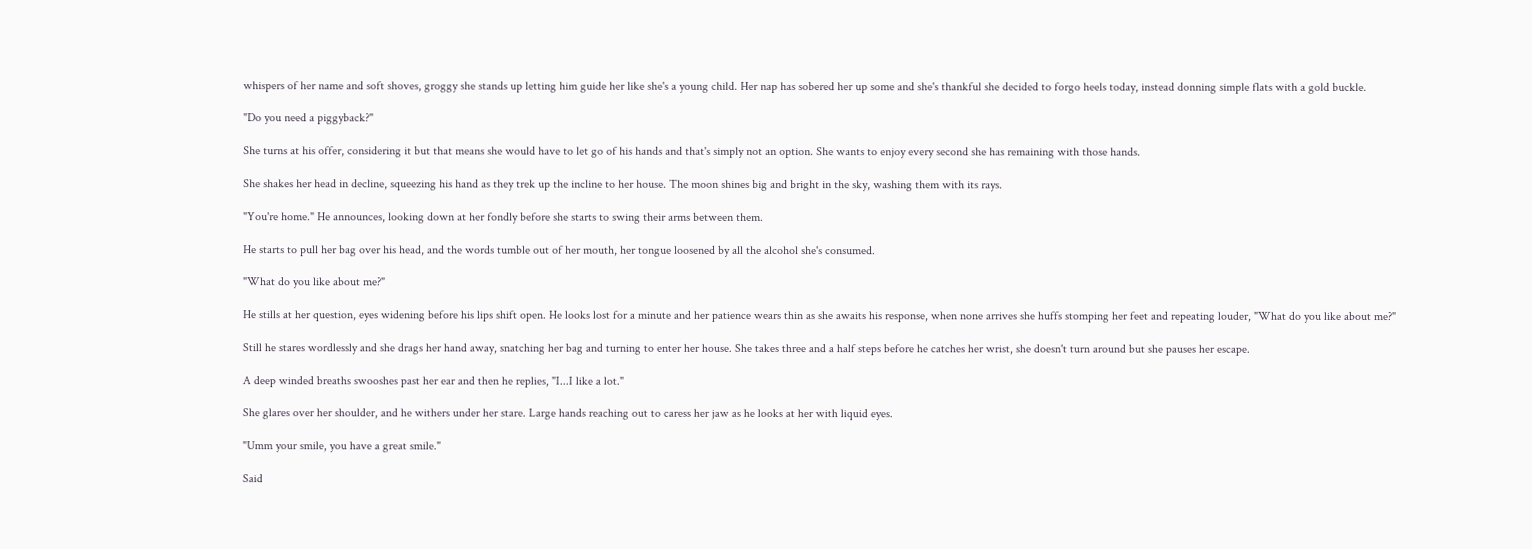whispers of her name and soft shoves, groggy she stands up letting him guide her like she's a young child. Her nap has sobered her up some and she's thankful she decided to forgo heels today, instead donning simple flats with a gold buckle.

"Do you need a piggyback?"

She turns at his offer, considering it but that means she would have to let go of his hands and that's simply not an option. She wants to enjoy every second she has remaining with those hands.

She shakes her head in decline, squeezing his hand as they trek up the incline to her house. The moon shines big and bright in the sky, washing them with its rays.

"You're home." He announces, looking down at her fondly before she starts to swing their arms between them.

He starts to pull her bag over his head, and the words tumble out of her mouth, her tongue loosened by all the alcohol she's consumed.

"What do you like about me?"

He stills at her question, eyes widening before his lips shift open. He looks lost for a minute and her patience wears thin as she awaits his response, when none arrives she huffs stomping her feet and repeating louder, "What do you like about me?"

Still he stares wordlessly and she drags her hand away, snatching her bag and turning to enter her house. She takes three and a half steps before he catches her wrist, she doesn't turn around but she pauses her escape.

A deep winded breaths swooshes past her ear and then he replies, "I...I like a lot."

She glares over her shoulder, and he withers under her stare. Large hands reaching out to caress her jaw as he looks at her with liquid eyes.

"Umm your smile, you have a great smile."

Said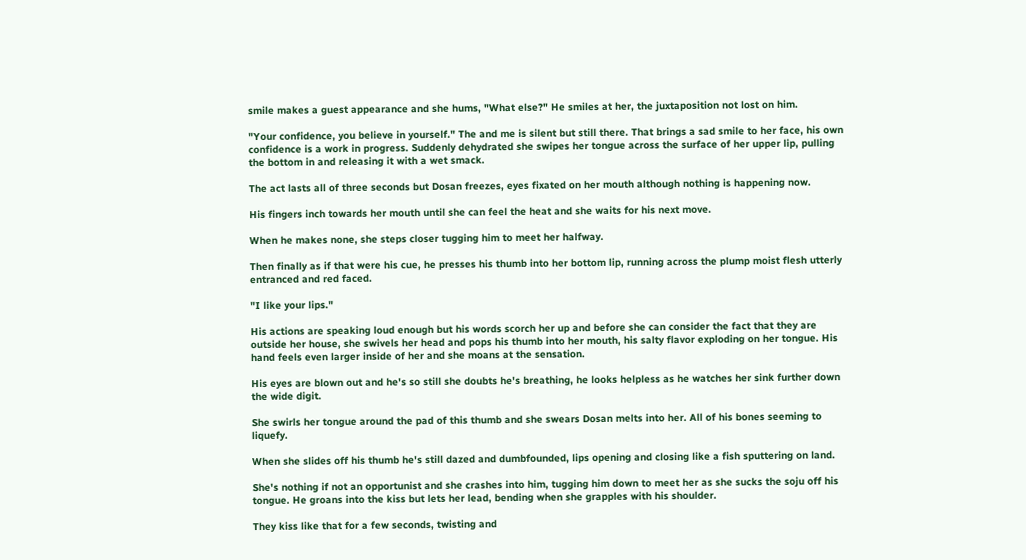smile makes a guest appearance and she hums, "What else?" He smiles at her, the juxtaposition not lost on him.

"Your confidence, you believe in yourself." The and me is silent but still there. That brings a sad smile to her face, his own confidence is a work in progress. Suddenly dehydrated she swipes her tongue across the surface of her upper lip, pulling the bottom in and releasing it with a wet smack.

The act lasts all of three seconds but Dosan freezes, eyes fixated on her mouth although nothing is happening now.

His fingers inch towards her mouth until she can feel the heat and she waits for his next move.

When he makes none, she steps closer tugging him to meet her halfway.

Then finally as if that were his cue, he presses his thumb into her bottom lip, running across the plump moist flesh utterly entranced and red faced.

"I like your lips."

His actions are speaking loud enough but his words scorch her up and before she can consider the fact that they are outside her house, she swivels her head and pops his thumb into her mouth, his salty flavor exploding on her tongue. His hand feels even larger inside of her and she moans at the sensation.

His eyes are blown out and he's so still she doubts he's breathing, he looks helpless as he watches her sink further down the wide digit.

She swirls her tongue around the pad of this thumb and she swears Dosan melts into her. All of his bones seeming to liquefy.

When she slides off his thumb he's still dazed and dumbfounded, lips opening and closing like a fish sputtering on land.

She's nothing if not an opportunist and she crashes into him, tugging him down to meet her as she sucks the soju off his tongue. He groans into the kiss but lets her lead, bending when she grapples with his shoulder.

They kiss like that for a few seconds, twisting and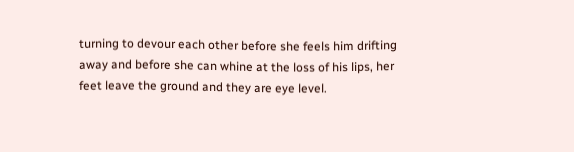turning to devour each other before she feels him drifting away and before she can whine at the loss of his lips, her feet leave the ground and they are eye level.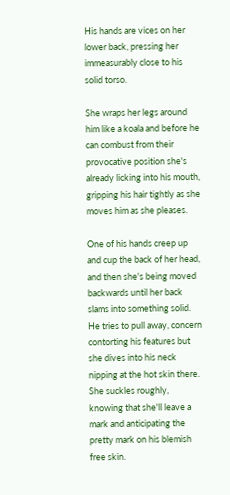His hands are vices on her lower back, pressing her immeasurably close to his solid torso.

She wraps her legs around him like a koala and before he can combust from their provocative position she's already licking into his mouth, gripping his hair tightly as she moves him as she pleases.

One of his hands creep up and cup the back of her head, and then she's being moved backwards until her back slams into something solid. He tries to pull away, concern contorting his features but she dives into his neck nipping at the hot skin there. She suckles roughly, knowing that she'll leave a mark and anticipating the pretty mark on his blemish free skin.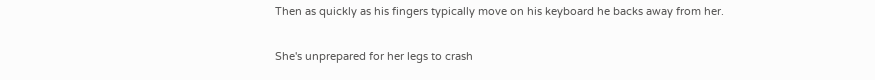Then as quickly as his fingers typically move on his keyboard he backs away from her.

She's unprepared for her legs to crash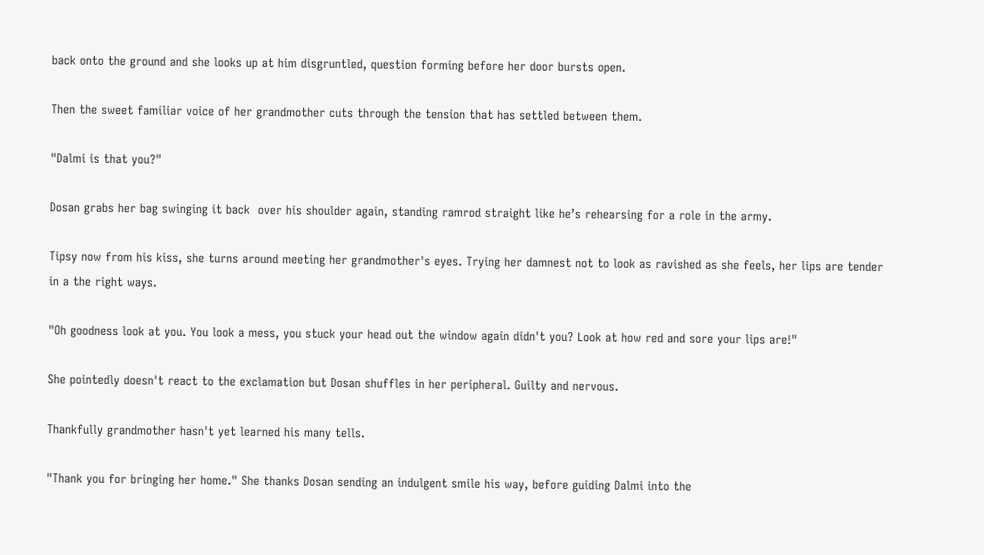back onto the ground and she looks up at him disgruntled, question forming before her door bursts open.

Then the sweet familiar voice of her grandmother cuts through the tension that has settled between them.

"Dalmi is that you?"

Dosan grabs her bag swinging it back  over his shoulder again, standing ramrod straight like he’s rehearsing for a role in the army.

Tipsy now from his kiss, she turns around meeting her grandmother's eyes. Trying her damnest not to look as ravished as she feels, her lips are tender in a the right ways.

"Oh goodness look at you. You look a mess, you stuck your head out the window again didn't you? Look at how red and sore your lips are!"

She pointedly doesn't react to the exclamation but Dosan shuffles in her peripheral. Guilty and nervous.

Thankfully grandmother hasn't yet learned his many tells.

"Thank you for bringing her home." She thanks Dosan sending an indulgent smile his way, before guiding Dalmi into the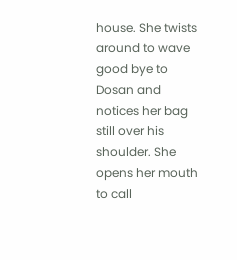house. She twists around to wave good bye to Dosan and notices her bag still over his shoulder. She opens her mouth to call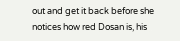out and get it back before she notices how red Dosan is, his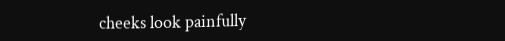cheeks look painfully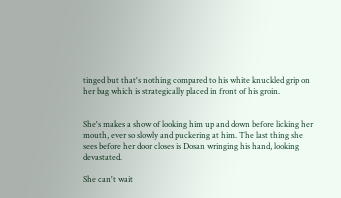tinged but that's nothing compared to his white knuckled grip on her bag which is strategically placed in front of his groin.


She's makes a show of looking him up and down before licking her mouth, ever so slowly and puckering at him. The last thing she sees before her door closes is Dosan wringing his hand, looking devastated.

She can't wait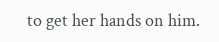to get her hands on him.